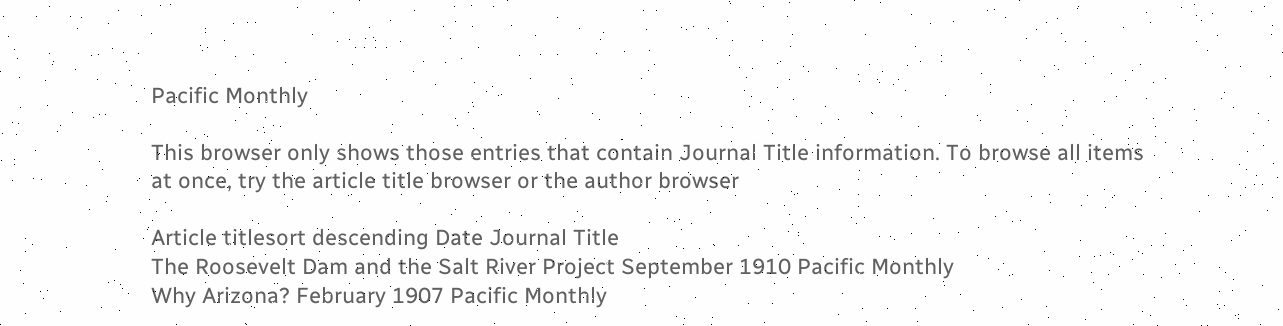Pacific Monthly

This browser only shows those entries that contain Journal Title information. To browse all items at once, try the article title browser or the author browser

Article titlesort descending Date Journal Title
The Roosevelt Dam and the Salt River Project September 1910 Pacific Monthly
Why Arizona? February 1907 Pacific Monthly